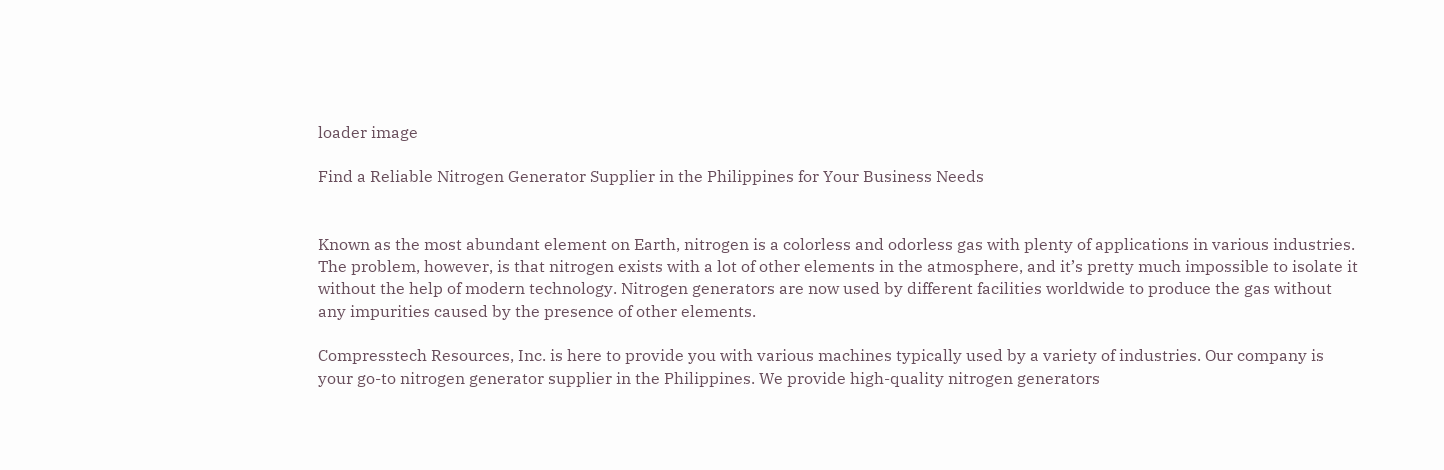loader image

Find a Reliable Nitrogen Generator Supplier in the Philippines for Your Business Needs


Known as the most abundant element on Earth, nitrogen is a colorless and odorless gas with plenty of applications in various industries. The problem, however, is that nitrogen exists with a lot of other elements in the atmosphere, and it’s pretty much impossible to isolate it without the help of modern technology. Nitrogen generators are now used by different facilities worldwide to produce the gas without any impurities caused by the presence of other elements.

Compresstech Resources, Inc. is here to provide you with various machines typically used by a variety of industries. Our company is your go-to nitrogen generator supplier in the Philippines. We provide high-quality nitrogen generators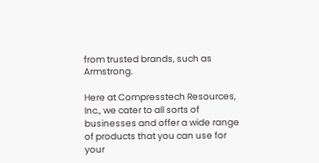from trusted brands, such as Armstrong.

Here at Compresstech Resources, Inc., we cater to all sorts of businesses and offer a wide range of products that you can use for your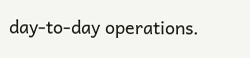day-to-day operations.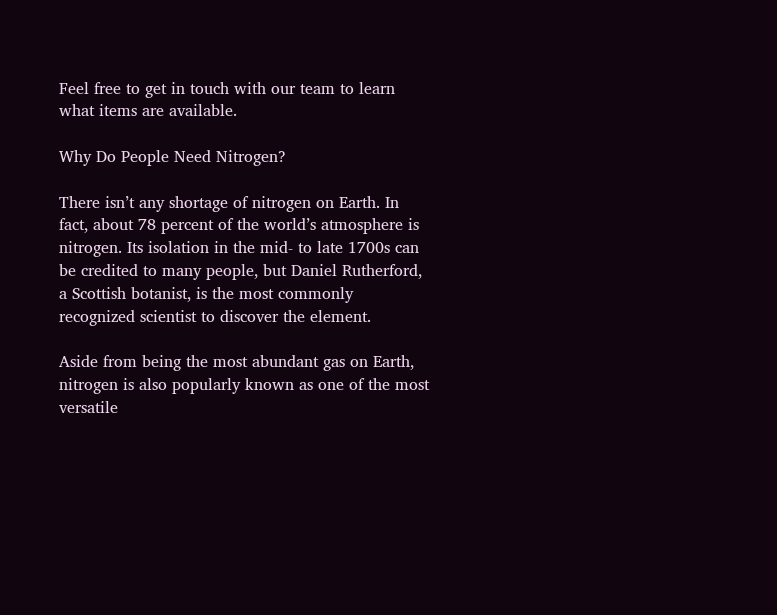Feel free to get in touch with our team to learn what items are available.

Why Do People Need Nitrogen?

There isn’t any shortage of nitrogen on Earth. In fact, about 78 percent of the world’s atmosphere is nitrogen. Its isolation in the mid- to late 1700s can be credited to many people, but Daniel Rutherford, a Scottish botanist, is the most commonly recognized scientist to discover the element.

Aside from being the most abundant gas on Earth, nitrogen is also popularly known as one of the most versatile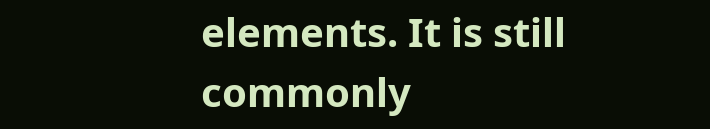elements. It is still commonly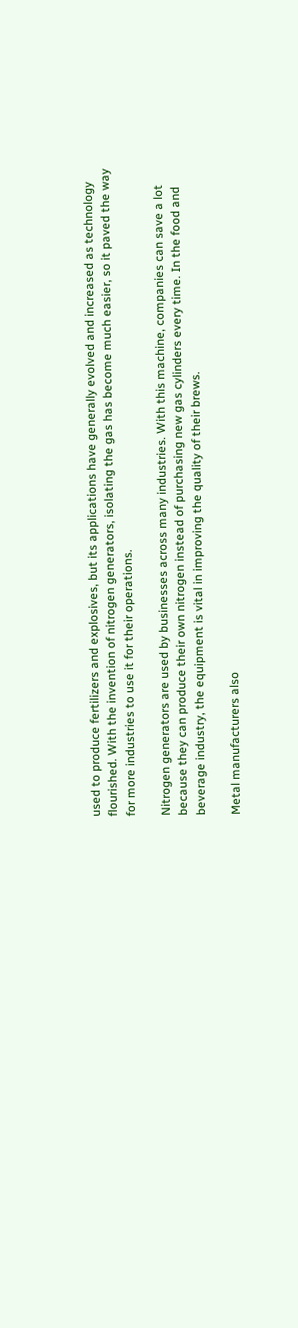used to produce fertilizers and explosives, but its applications have generally evolved and increased as technology flourished. With the invention of nitrogen generators, isolating the gas has become much easier, so it paved the way for more industries to use it for their operations.

Nitrogen generators are used by businesses across many industries. With this machine, companies can save a lot because they can produce their own nitrogen instead of purchasing new gas cylinders every time. In the food and beverage industry, the equipment is vital in improving the quality of their brews.

Metal manufacturers also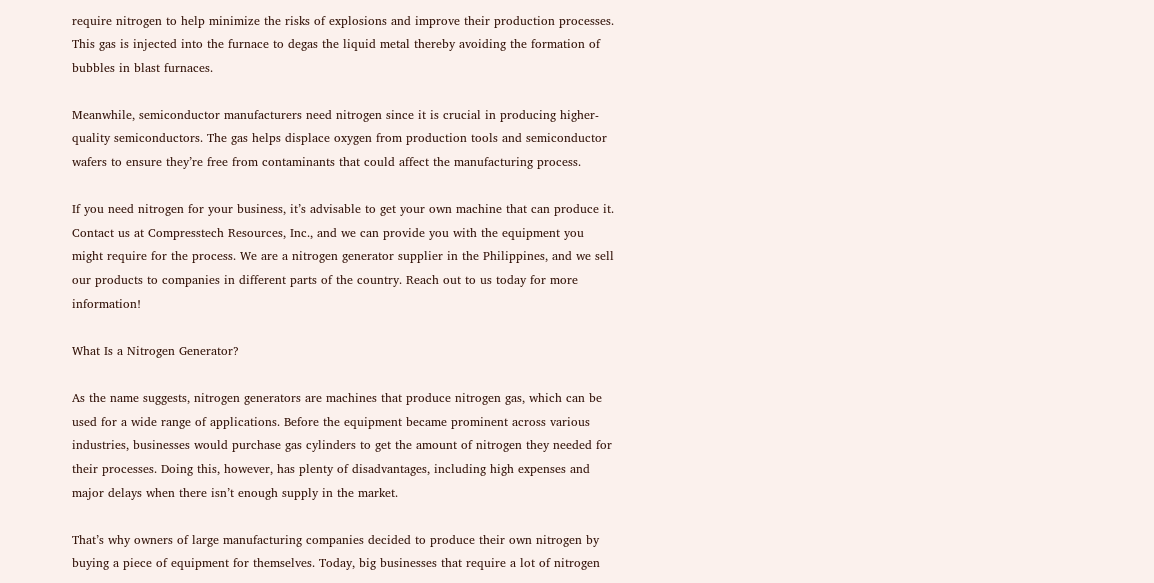require nitrogen to help minimize the risks of explosions and improve their production processes. This gas is injected into the furnace to degas the liquid metal thereby avoiding the formation of bubbles in blast furnaces.

Meanwhile, semiconductor manufacturers need nitrogen since it is crucial in producing higher-quality semiconductors. The gas helps displace oxygen from production tools and semiconductor wafers to ensure they’re free from contaminants that could affect the manufacturing process.

If you need nitrogen for your business, it’s advisable to get your own machine that can produce it. Contact us at Compresstech Resources, Inc., and we can provide you with the equipment you might require for the process. We are a nitrogen generator supplier in the Philippines, and we sell our products to companies in different parts of the country. Reach out to us today for more information!

What Is a Nitrogen Generator?

As the name suggests, nitrogen generators are machines that produce nitrogen gas, which can be used for a wide range of applications. Before the equipment became prominent across various industries, businesses would purchase gas cylinders to get the amount of nitrogen they needed for their processes. Doing this, however, has plenty of disadvantages, including high expenses and major delays when there isn’t enough supply in the market.

That’s why owners of large manufacturing companies decided to produce their own nitrogen by buying a piece of equipment for themselves. Today, big businesses that require a lot of nitrogen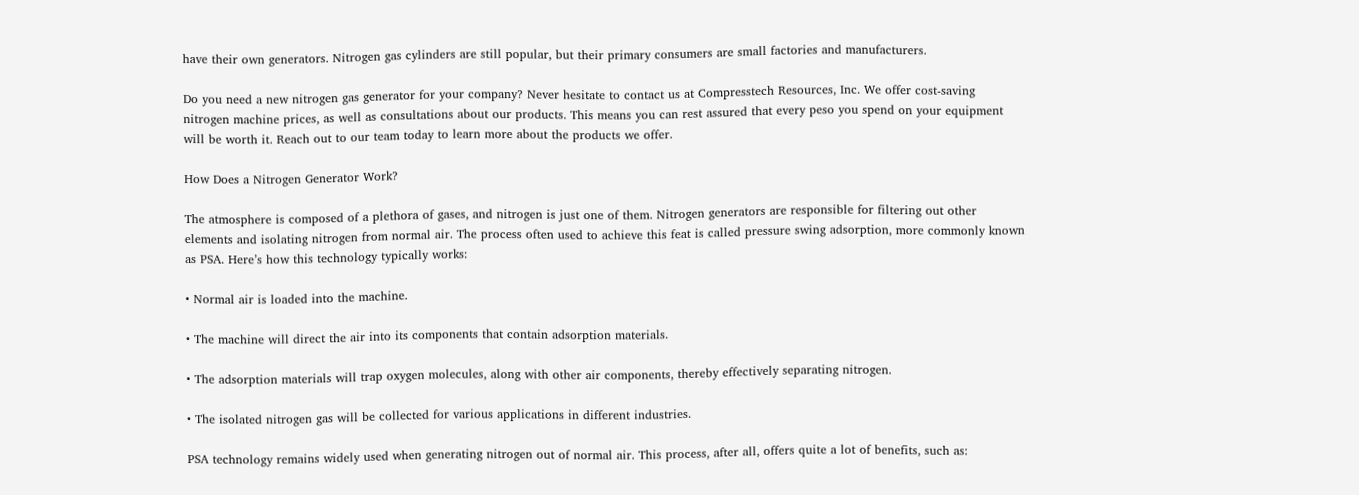have their own generators. Nitrogen gas cylinders are still popular, but their primary consumers are small factories and manufacturers.

Do you need a new nitrogen gas generator for your company? Never hesitate to contact us at Compresstech Resources, Inc. We offer cost-saving nitrogen machine prices, as well as consultations about our products. This means you can rest assured that every peso you spend on your equipment will be worth it. Reach out to our team today to learn more about the products we offer.

How Does a Nitrogen Generator Work?

The atmosphere is composed of a plethora of gases, and nitrogen is just one of them. Nitrogen generators are responsible for filtering out other elements and isolating nitrogen from normal air. The process often used to achieve this feat is called pressure swing adsorption, more commonly known as PSA. Here’s how this technology typically works:

• Normal air is loaded into the machine.

• The machine will direct the air into its components that contain adsorption materials.

• The adsorption materials will trap oxygen molecules, along with other air components, thereby effectively separating nitrogen.

• The isolated nitrogen gas will be collected for various applications in different industries.

PSA technology remains widely used when generating nitrogen out of normal air. This process, after all, offers quite a lot of benefits, such as: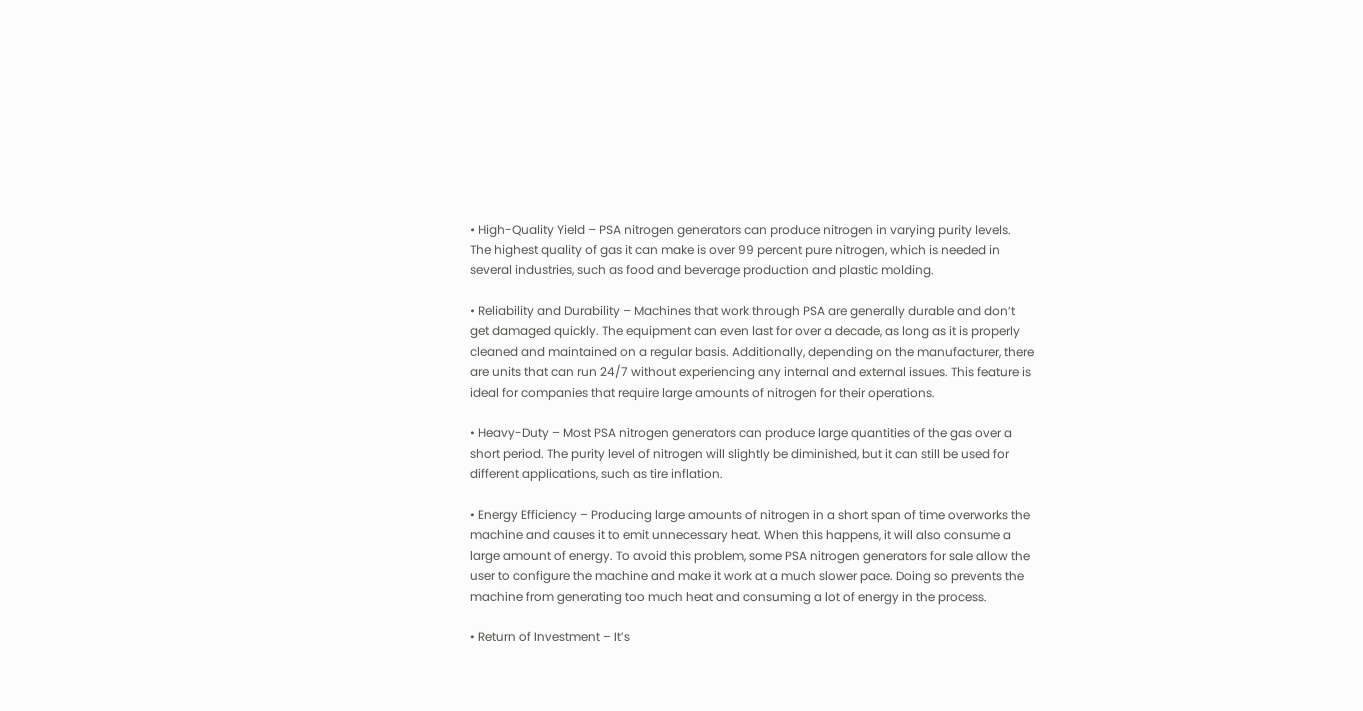• High-Quality Yield – PSA nitrogen generators can produce nitrogen in varying purity levels. The highest quality of gas it can make is over 99 percent pure nitrogen, which is needed in several industries, such as food and beverage production and plastic molding.

• Reliability and Durability – Machines that work through PSA are generally durable and don’t get damaged quickly. The equipment can even last for over a decade, as long as it is properly cleaned and maintained on a regular basis. Additionally, depending on the manufacturer, there are units that can run 24/7 without experiencing any internal and external issues. This feature is ideal for companies that require large amounts of nitrogen for their operations.

• Heavy-Duty – Most PSA nitrogen generators can produce large quantities of the gas over a short period. The purity level of nitrogen will slightly be diminished, but it can still be used for different applications, such as tire inflation.

• Energy Efficiency – Producing large amounts of nitrogen in a short span of time overworks the machine and causes it to emit unnecessary heat. When this happens, it will also consume a large amount of energy. To avoid this problem, some PSA nitrogen generators for sale allow the user to configure the machine and make it work at a much slower pace. Doing so prevents the machine from generating too much heat and consuming a lot of energy in the process.

• Return of Investment – It’s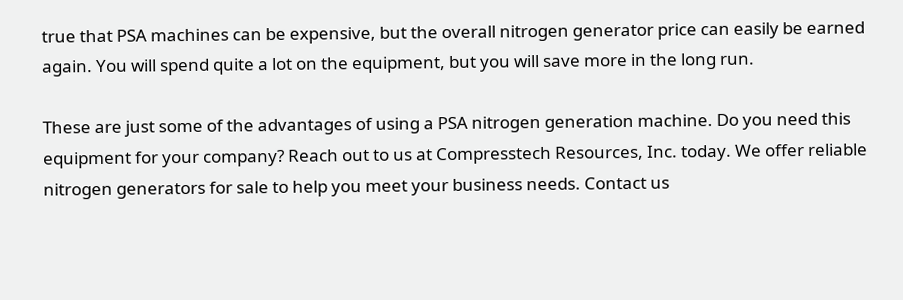true that PSA machines can be expensive, but the overall nitrogen generator price can easily be earned again. You will spend quite a lot on the equipment, but you will save more in the long run.

These are just some of the advantages of using a PSA nitrogen generation machine. Do you need this equipment for your company? Reach out to us at Compresstech Resources, Inc. today. We offer reliable nitrogen generators for sale to help you meet your business needs. Contact us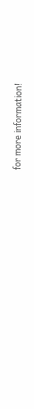for more information!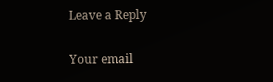Leave a Reply

Your email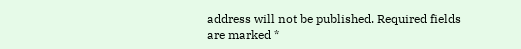address will not be published. Required fields are marked *